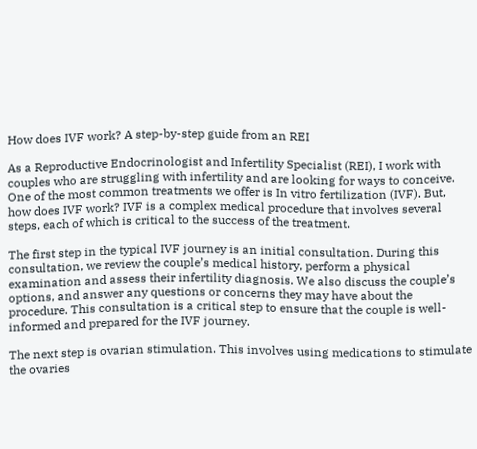How does IVF work? A step-by-step guide from an REI

As a Reproductive Endocrinologist and Infertility Specialist (REI), I work with couples who are struggling with infertility and are looking for ways to conceive. One of the most common treatments we offer is In vitro fertilization (IVF). But, how does IVF work? IVF is a complex medical procedure that involves several steps, each of which is critical to the success of the treatment.

The first step in the typical IVF journey is an initial consultation. During this consultation, we review the couple’s medical history, perform a physical examination and assess their infertility diagnosis. We also discuss the couple’s options, and answer any questions or concerns they may have about the procedure. This consultation is a critical step to ensure that the couple is well-informed and prepared for the IVF journey.

The next step is ovarian stimulation. This involves using medications to stimulate the ovaries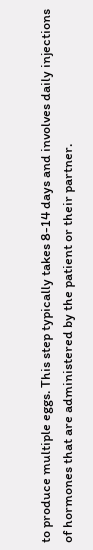to produce multiple eggs. This step typically takes 8-14 days and involves daily injections of hormones that are administered by the patient or their partner.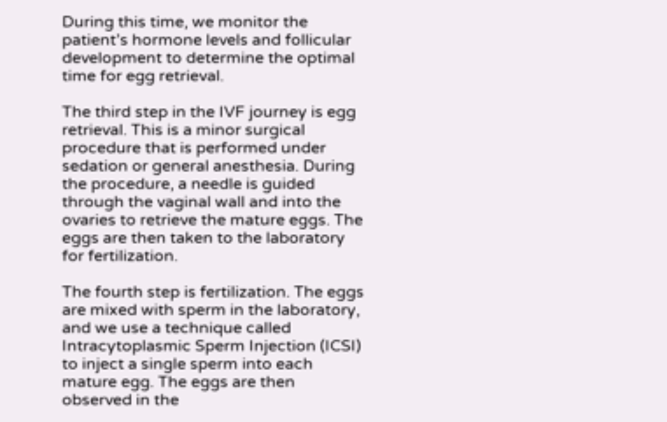During this time, we monitor the patient’s hormone levels and follicular development to determine the optimal time for egg retrieval.

The third step in the IVF journey is egg retrieval. This is a minor surgical procedure that is performed under sedation or general anesthesia. During the procedure, a needle is guided through the vaginal wall and into the ovaries to retrieve the mature eggs. The eggs are then taken to the laboratory for fertilization.

The fourth step is fertilization. The eggs are mixed with sperm in the laboratory, and we use a technique called Intracytoplasmic Sperm Injection (ICSI) to inject a single sperm into each mature egg. The eggs are then observed in the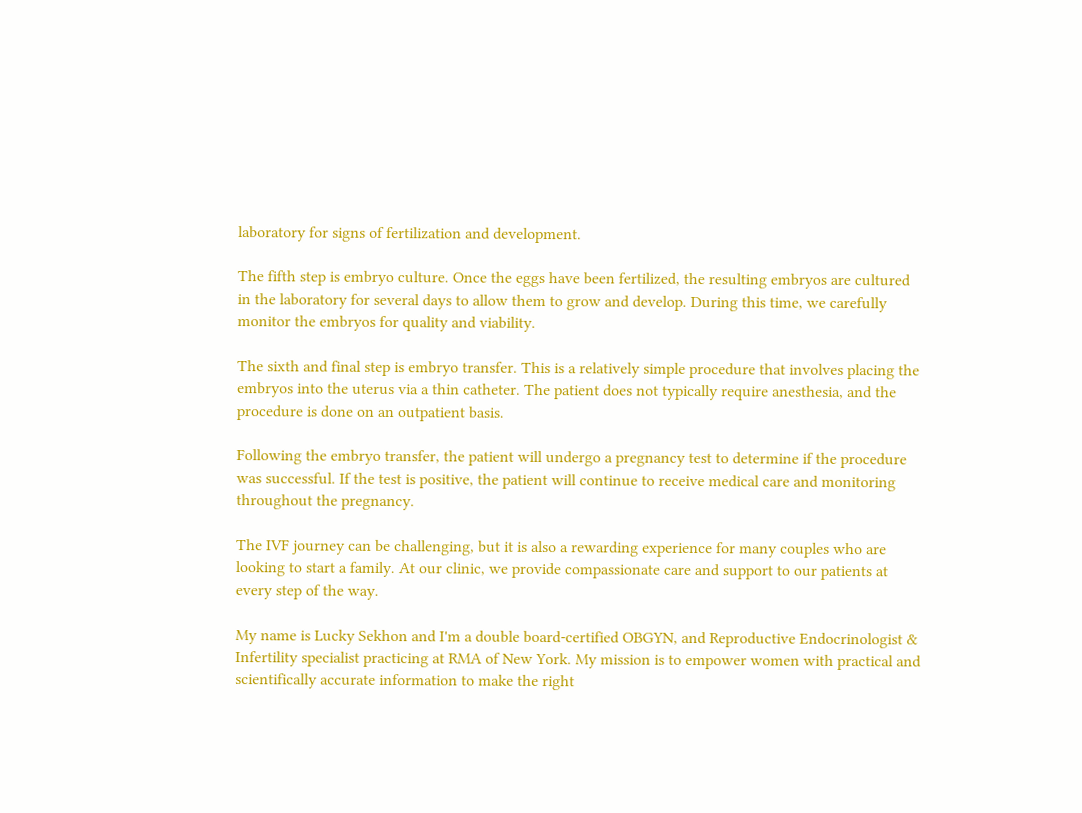laboratory for signs of fertilization and development.

The fifth step is embryo culture. Once the eggs have been fertilized, the resulting embryos are cultured in the laboratory for several days to allow them to grow and develop. During this time, we carefully monitor the embryos for quality and viability.

The sixth and final step is embryo transfer. This is a relatively simple procedure that involves placing the embryos into the uterus via a thin catheter. The patient does not typically require anesthesia, and the procedure is done on an outpatient basis.

Following the embryo transfer, the patient will undergo a pregnancy test to determine if the procedure was successful. If the test is positive, the patient will continue to receive medical care and monitoring throughout the pregnancy.

The IVF journey can be challenging, but it is also a rewarding experience for many couples who are looking to start a family. At our clinic, we provide compassionate care and support to our patients at every step of the way.

My name is Lucky Sekhon and I'm a double board-certified OBGYN, and Reproductive Endocrinologist & Infertility specialist practicing at RMA of New York. My mission is to empower women with practical and scientifically accurate information to make the right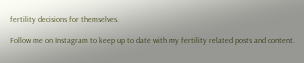fertility decisions for themselves.

Follow me on Instagram to keep up to date with my fertility related posts and content.